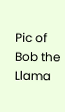Pic of Bob the Llama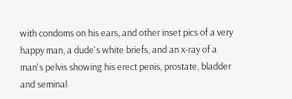with condoms on his ears, and other inset pics of a very happy man, a dude's white briefs, and an x-ray of a man's pelvis showing his erect penis, prostate, bladder and seminal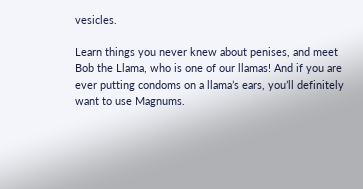vesicles.

Learn things you never knew about penises, and meet Bob the Llama, who is one of our llamas! And if you are ever putting condoms on a llama’s ears, you’ll definitely want to use Magnums.